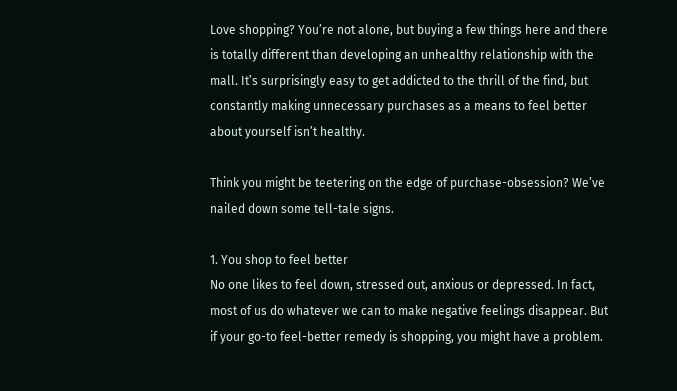Love shopping? You’re not alone, but buying a few things here and there is totally different than developing an unhealthy relationship with the mall. It’s surprisingly easy to get addicted to the thrill of the find, but constantly making unnecessary purchases as a means to feel better about yourself isn’t healthy.

Think you might be teetering on the edge of purchase-obsession? We’ve nailed down some tell-tale signs.

1. You shop to feel better
No one likes to feel down, stressed out, anxious or depressed. In fact, most of us do whatever we can to make negative feelings disappear. But if your go-to feel-better remedy is shopping, you might have a problem.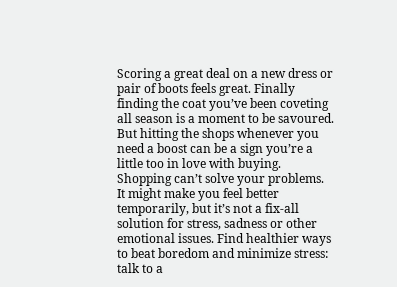Scoring a great deal on a new dress or pair of boots feels great. Finally finding the coat you’ve been coveting all season is a moment to be savoured. But hitting the shops whenever you need a boost can be a sign you’re a little too in love with buying. Shopping can’t solve your problems. It might make you feel better temporarily, but it’s not a fix-all solution for stress, sadness or other emotional issues. Find healthier ways to beat boredom and minimize stress: talk to a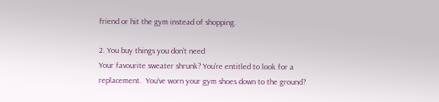friend or hit the gym instead of shopping.

2. You buy things you don’t need
Your favourite sweater shrunk? You’re entitled to look for a replacement.  You’ve worn your gym shoes down to the ground?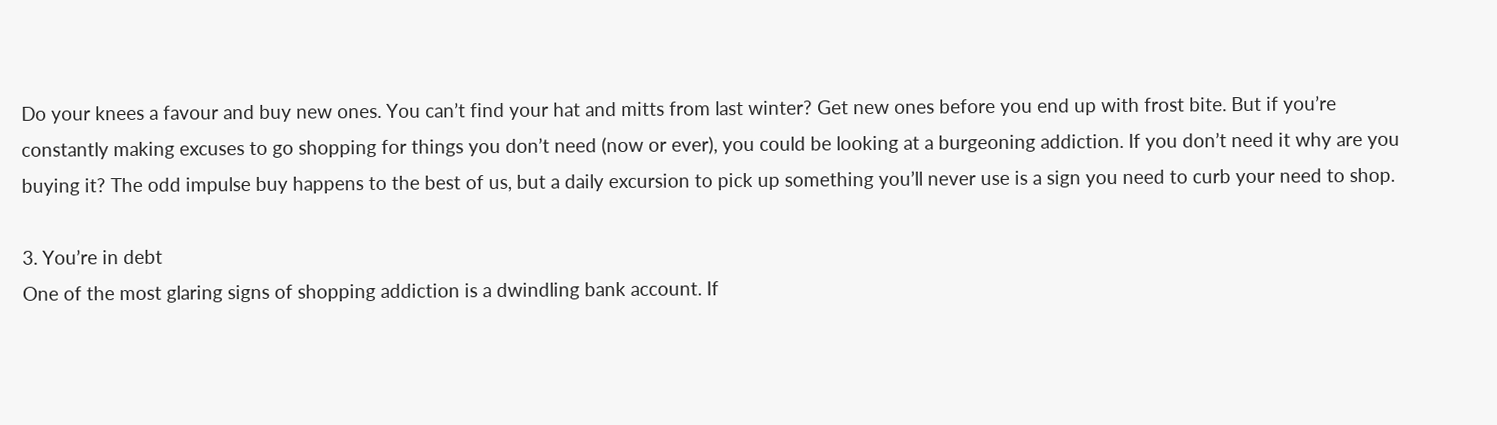Do your knees a favour and buy new ones. You can’t find your hat and mitts from last winter? Get new ones before you end up with frost bite. But if you’re constantly making excuses to go shopping for things you don’t need (now or ever), you could be looking at a burgeoning addiction. If you don’t need it why are you buying it? The odd impulse buy happens to the best of us, but a daily excursion to pick up something you’ll never use is a sign you need to curb your need to shop.

3. You’re in debt
One of the most glaring signs of shopping addiction is a dwindling bank account. If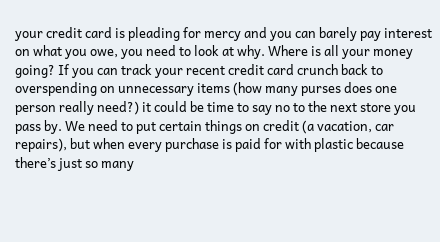your credit card is pleading for mercy and you can barely pay interest on what you owe, you need to look at why. Where is all your money going? If you can track your recent credit card crunch back to overspending on unnecessary items (how many purses does one person really need?) it could be time to say no to the next store you pass by. We need to put certain things on credit (a vacation, car repairs), but when every purchase is paid for with plastic because there’s just so many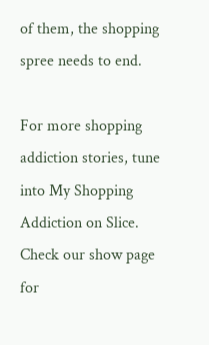of them, the shopping spree needs to end.

For more shopping addiction stories, tune into My Shopping Addiction on Slice. Check our show page for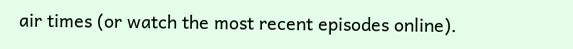air times (or watch the most recent episodes online).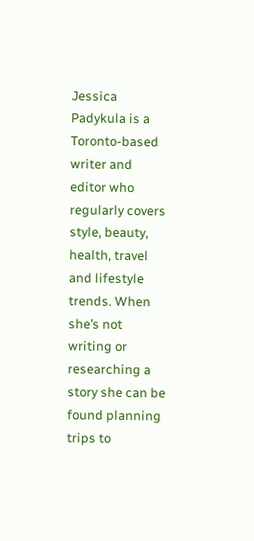Jessica Padykula is a Toronto-based writer and editor who regularly covers style, beauty, health, travel and lifestyle trends. When she’s not writing or researching a story she can be found planning trips to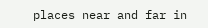places near and far in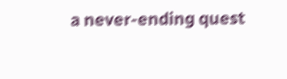a never-ending quest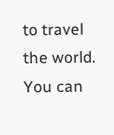to travel the world. You can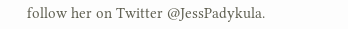follow her on Twitter @JessPadykula.